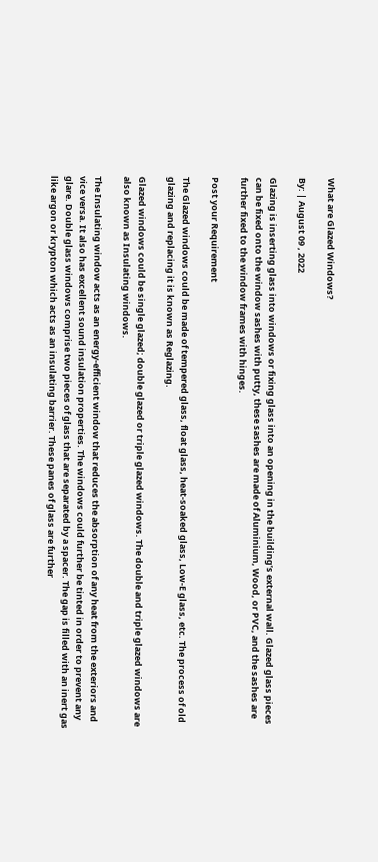What are Glazed Windows?

By: | August 09 , 2022

Glazing is inserting glass into windows or fixing glass into an opening in the building’s external wall. Glazed glass pieces can be fixed onto the window sashes with putty, these sashes are made of Aluminium, Wood, or PVC, and the sashes are further fixed to the window frames with hinges.

Post your Requirement

The Glazed windows could be made of tempered glass, float glass, heat-soaked glass, Low-E glass, etc. The process of old glazing and replacing it is known as Reglazing.

Glazed windows could be single glazed; double glazed or triple glazed windows. The double and triple glazed windows are also known as Insulating windows.

The Insulating window acts as an energy-efficient window that reduces the absorption of any heat from the exteriors and vice versa. It also has excellent sound insulation properties. The windows could further be tinted in order to prevent any glare. Double glass windows comprise two pieces of glass that are separated by a spacer. The gap is filled with an inert gas like argon or krypton which acts as an insulating barrier. These panes of glass are further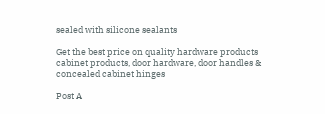sealed with silicone sealants

Get the best price on quality hardware products cabinet products, door hardware, door handles & concealed cabinet hinges

Post A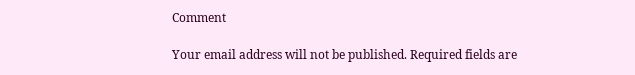Comment

Your email address will not be published. Required fields are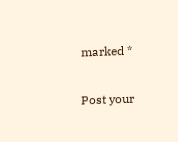marked *

Post your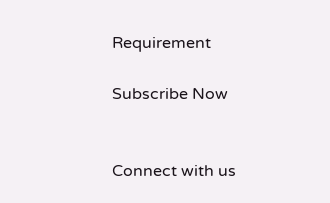Requirement

Subscribe Now


Connect with us